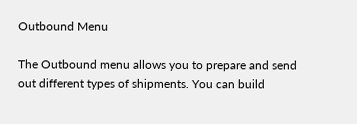Outbound Menu

The Outbound menu allows you to prepare and send out different types of shipments. You can build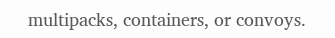multipacks, containers, or convoys.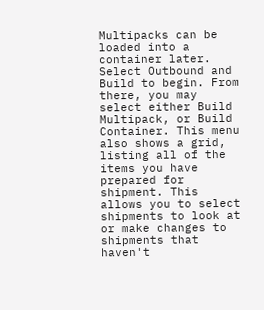Multipacks can be loaded into a container later. Select Outbound and Build to begin. From there, you may select either Build Multipack, or Build Container. This menu also shows a grid, listing all of the items you have prepared for shipment. This allows you to select shipments to look at or make changes to shipments that haven't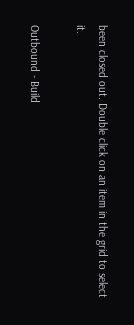been closed out. Double click on an item in the grid to select it.

Outbound - Build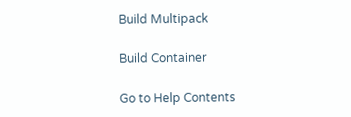Build Multipack

Build Container

Go to Help Contents